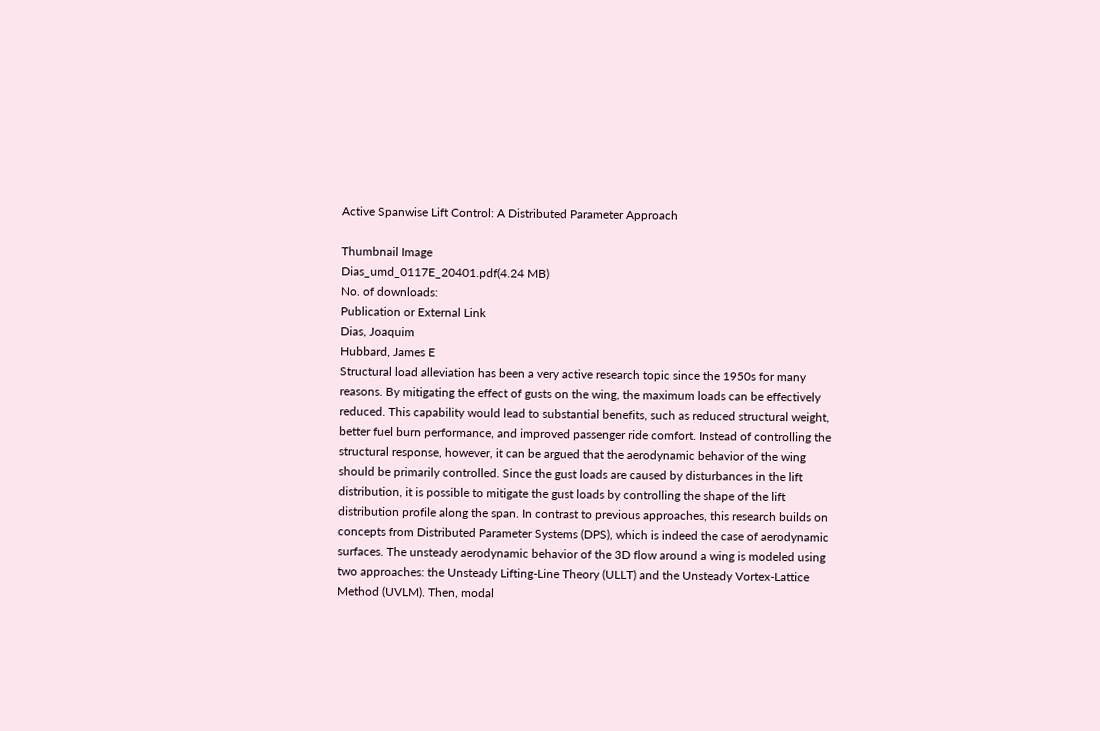Active Spanwise Lift Control: A Distributed Parameter Approach

Thumbnail Image
Dias_umd_0117E_20401.pdf(4.24 MB)
No. of downloads:
Publication or External Link
Dias, Joaquim
Hubbard, James E
Structural load alleviation has been a very active research topic since the 1950s for many reasons. By mitigating the effect of gusts on the wing, the maximum loads can be effectively reduced. This capability would lead to substantial benefits, such as reduced structural weight, better fuel burn performance, and improved passenger ride comfort. Instead of controlling the structural response, however, it can be argued that the aerodynamic behavior of the wing should be primarily controlled. Since the gust loads are caused by disturbances in the lift distribution, it is possible to mitigate the gust loads by controlling the shape of the lift distribution profile along the span. In contrast to previous approaches, this research builds on concepts from Distributed Parameter Systems (DPS), which is indeed the case of aerodynamic surfaces. The unsteady aerodynamic behavior of the 3D flow around a wing is modeled using two approaches: the Unsteady Lifting-Line Theory (ULLT) and the Unsteady Vortex-Lattice Method (UVLM). Then, modal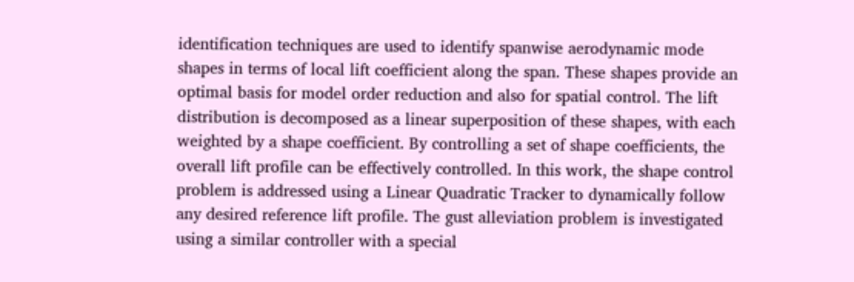identification techniques are used to identify spanwise aerodynamic mode shapes in terms of local lift coefficient along the span. These shapes provide an optimal basis for model order reduction and also for spatial control. The lift distribution is decomposed as a linear superposition of these shapes, with each weighted by a shape coefficient. By controlling a set of shape coefficients, the overall lift profile can be effectively controlled. In this work, the shape control problem is addressed using a Linear Quadratic Tracker to dynamically follow any desired reference lift profile. The gust alleviation problem is investigated using a similar controller with a special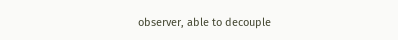observer, able to decouple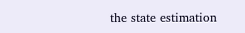the state estimation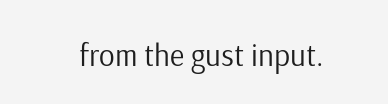from the gust input.